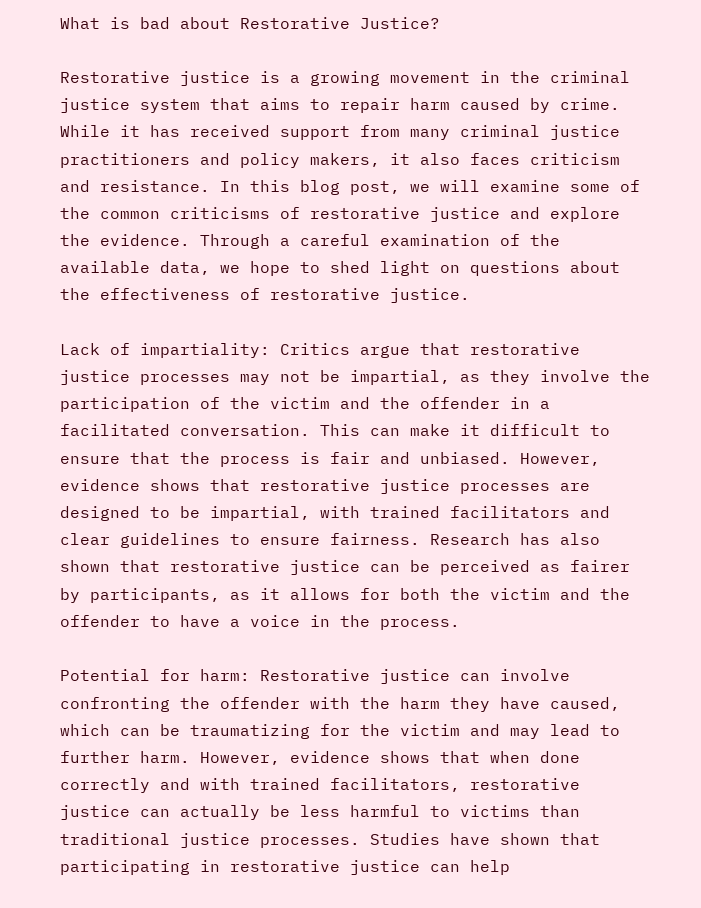What is bad about Restorative Justice?

Restorative justice is a growing movement in the criminal justice system that aims to repair harm caused by crime. While it has received support from many criminal justice practitioners and policy makers, it also faces criticism and resistance. In this blog post, we will examine some of the common criticisms of restorative justice and explore the evidence. Through a careful examination of the available data, we hope to shed light on questions about the effectiveness of restorative justice.

Lack of impartiality: Critics argue that restorative justice processes may not be impartial, as they involve the participation of the victim and the offender in a facilitated conversation. This can make it difficult to ensure that the process is fair and unbiased. However, evidence shows that restorative justice processes are designed to be impartial, with trained facilitators and clear guidelines to ensure fairness. Research has also shown that restorative justice can be perceived as fairer by participants, as it allows for both the victim and the offender to have a voice in the process.

Potential for harm: Restorative justice can involve confronting the offender with the harm they have caused, which can be traumatizing for the victim and may lead to further harm. However, evidence shows that when done correctly and with trained facilitators, restorative justice can actually be less harmful to victims than traditional justice processes. Studies have shown that participating in restorative justice can help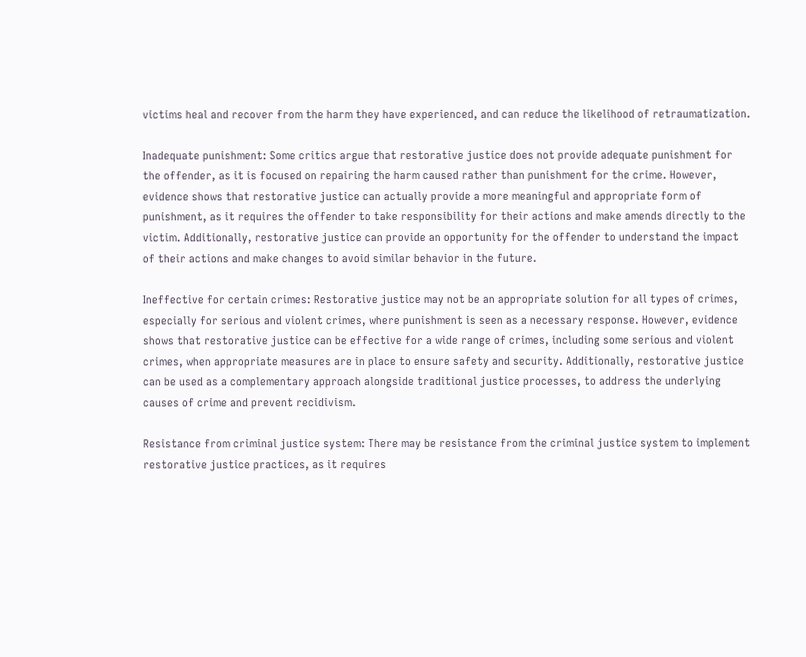victims heal and recover from the harm they have experienced, and can reduce the likelihood of retraumatization.

Inadequate punishment: Some critics argue that restorative justice does not provide adequate punishment for the offender, as it is focused on repairing the harm caused rather than punishment for the crime. However, evidence shows that restorative justice can actually provide a more meaningful and appropriate form of punishment, as it requires the offender to take responsibility for their actions and make amends directly to the victim. Additionally, restorative justice can provide an opportunity for the offender to understand the impact of their actions and make changes to avoid similar behavior in the future.

Ineffective for certain crimes: Restorative justice may not be an appropriate solution for all types of crimes, especially for serious and violent crimes, where punishment is seen as a necessary response. However, evidence shows that restorative justice can be effective for a wide range of crimes, including some serious and violent crimes, when appropriate measures are in place to ensure safety and security. Additionally, restorative justice can be used as a complementary approach alongside traditional justice processes, to address the underlying causes of crime and prevent recidivism.

Resistance from criminal justice system: There may be resistance from the criminal justice system to implement restorative justice practices, as it requires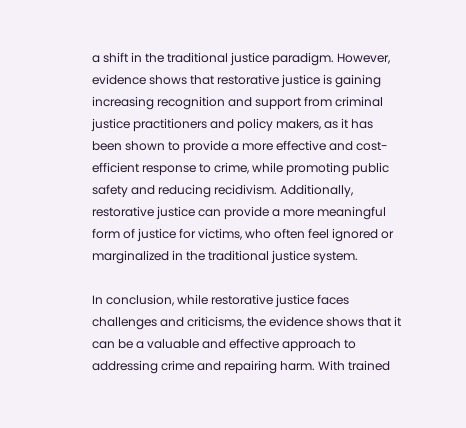a shift in the traditional justice paradigm. However, evidence shows that restorative justice is gaining increasing recognition and support from criminal justice practitioners and policy makers, as it has been shown to provide a more effective and cost-efficient response to crime, while promoting public safety and reducing recidivism. Additionally, restorative justice can provide a more meaningful form of justice for victims, who often feel ignored or marginalized in the traditional justice system.

In conclusion, while restorative justice faces challenges and criticisms, the evidence shows that it can be a valuable and effective approach to addressing crime and repairing harm. With trained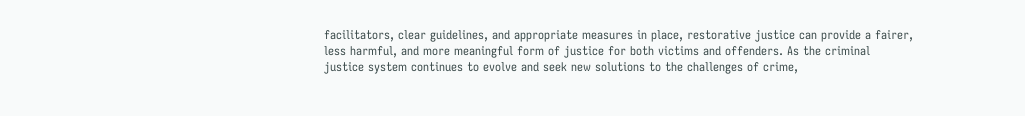facilitators, clear guidelines, and appropriate measures in place, restorative justice can provide a fairer, less harmful, and more meaningful form of justice for both victims and offenders. As the criminal justice system continues to evolve and seek new solutions to the challenges of crime,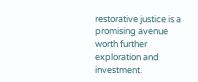restorative justice is a promising avenue worth further exploration and investment.